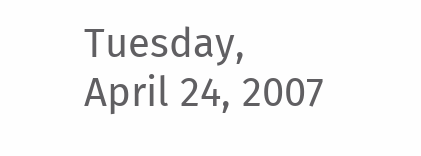Tuesday, April 24, 2007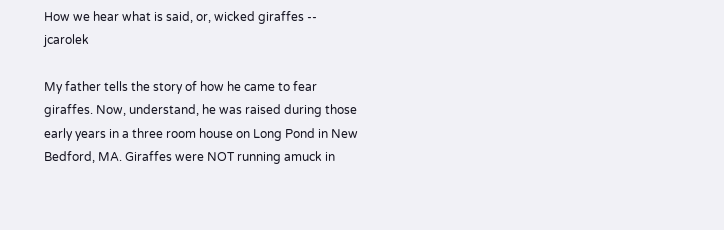How we hear what is said, or, wicked giraffes -- jcarolek

My father tells the story of how he came to fear giraffes. Now, understand, he was raised during those early years in a three room house on Long Pond in New Bedford, MA. Giraffes were NOT running amuck in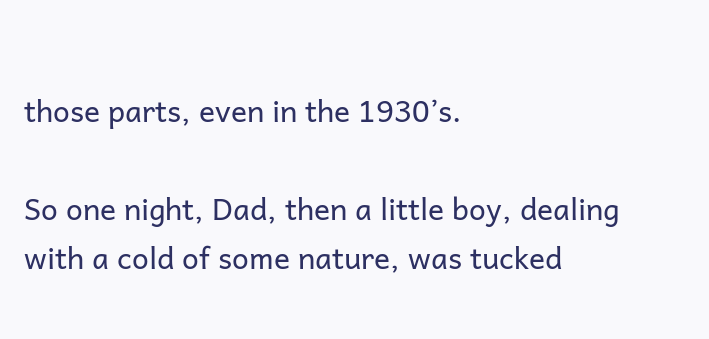those parts, even in the 1930’s.

So one night, Dad, then a little boy, dealing with a cold of some nature, was tucked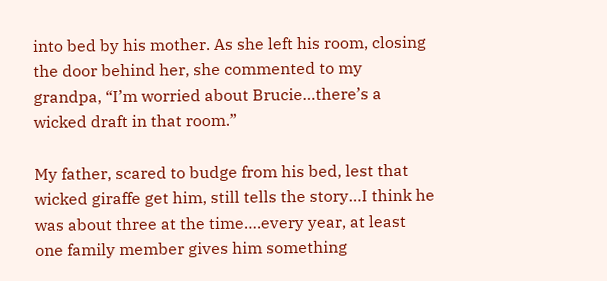into bed by his mother. As she left his room, closing the door behind her, she commented to my grandpa, “I’m worried about Brucie…there’s a wicked draft in that room.”

My father, scared to budge from his bed, lest that wicked giraffe get him, still tells the story…I think he was about three at the time….every year, at least one family member gives him something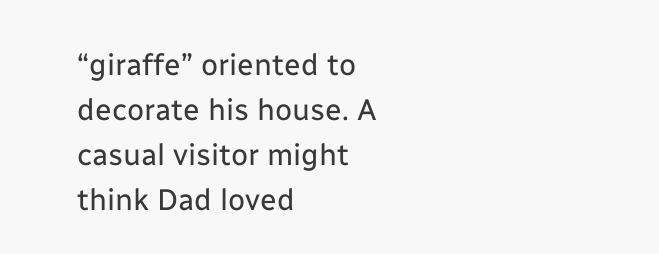“giraffe” oriented to decorate his house. A casual visitor might think Dad loved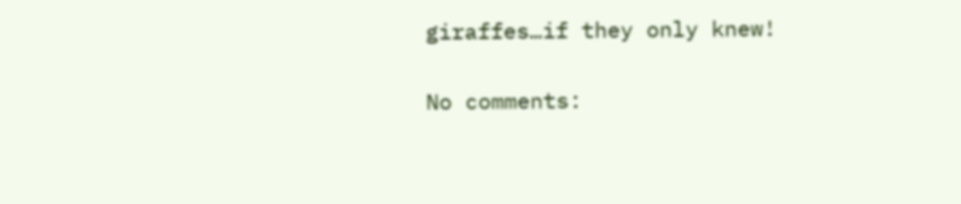giraffes…if they only knew!

No comments: